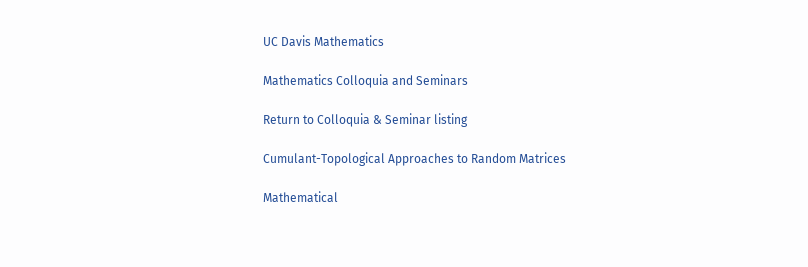UC Davis Mathematics

Mathematics Colloquia and Seminars

Return to Colloquia & Seminar listing

Cumulant-Topological Approaches to Random Matrices

Mathematical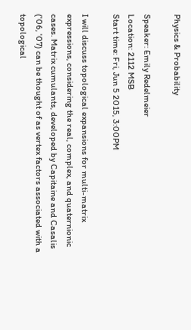Physics & Probability

Speaker: Emily Redelmeier
Location: 2112 MSB
Start time: Fri, Jun 5 2015, 3:00PM

I will discuss topological expansions for multi-matrix expressions, considering the real, complex, and quaternionic cases. Matrix cumulants, developed by Capitaine and Casalis ('06, '07) can be thought of as vertex factors associated with a topological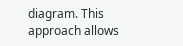diagram. This approach allows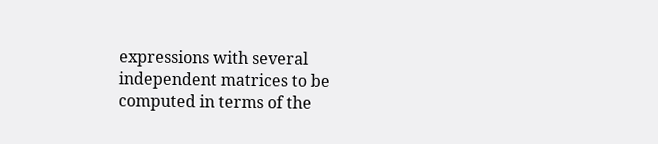expressions with several independent matrices to be computed in terms of the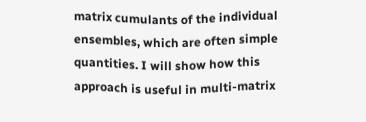matrix cumulants of the individual ensembles, which are often simple quantities. I will show how this approach is useful in multi-matrix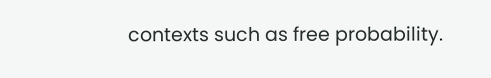contexts such as free probability.